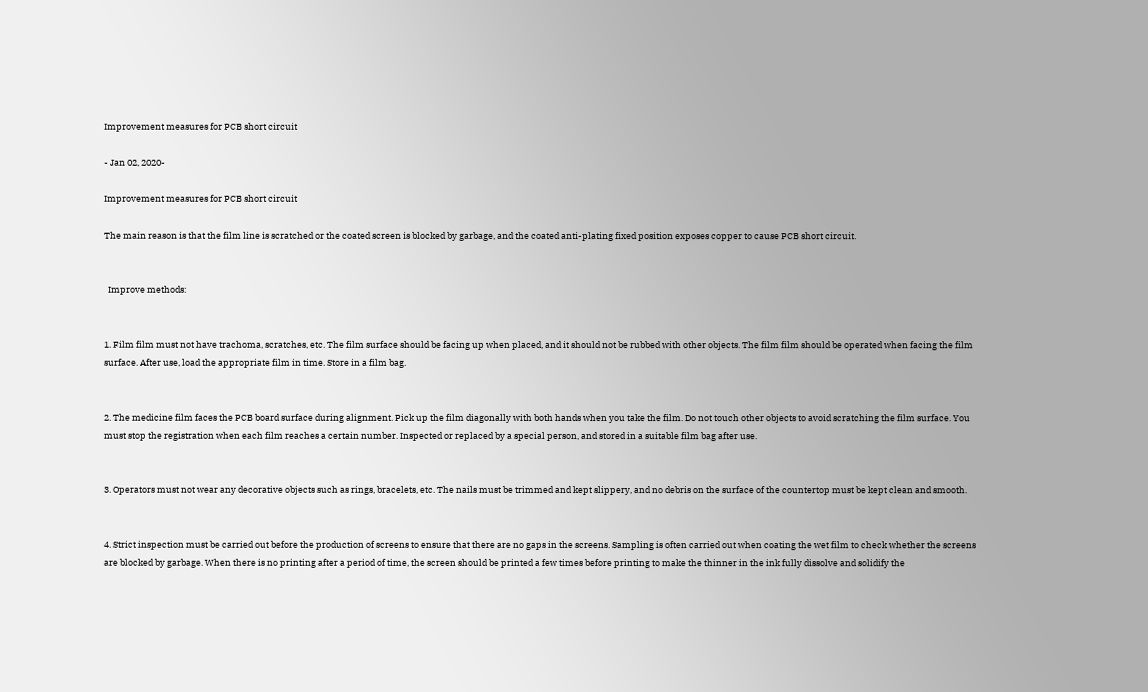Improvement measures for PCB short circuit

- Jan 02, 2020-

Improvement measures for PCB short circuit

The main reason is that the film line is scratched or the coated screen is blocked by garbage, and the coated anti-plating fixed position exposes copper to cause PCB short circuit.


  Improve methods:


1. Film film must not have trachoma, scratches, etc. The film surface should be facing up when placed, and it should not be rubbed with other objects. The film film should be operated when facing the film surface. After use, load the appropriate film in time. Store in a film bag.


2. The medicine film faces the PCB board surface during alignment. Pick up the film diagonally with both hands when you take the film. Do not touch other objects to avoid scratching the film surface. You must stop the registration when each film reaches a certain number. Inspected or replaced by a special person, and stored in a suitable film bag after use.


3. Operators must not wear any decorative objects such as rings, bracelets, etc. The nails must be trimmed and kept slippery, and no debris on the surface of the countertop must be kept clean and smooth.


4. Strict inspection must be carried out before the production of screens to ensure that there are no gaps in the screens. Sampling is often carried out when coating the wet film to check whether the screens are blocked by garbage. When there is no printing after a period of time, the screen should be printed a few times before printing to make the thinner in the ink fully dissolve and solidify the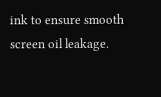ink to ensure smooth screen oil leakage.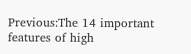Previous:The 14 important features of high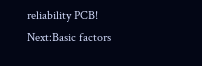reliability PCB! Next:Basic factors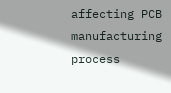affecting PCB manufacturing process